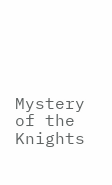Mystery of the Knights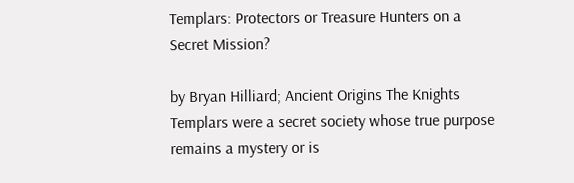Templars: Protectors or Treasure Hunters on a Secret Mission?

by Bryan Hilliard; Ancient Origins The Knights Templars were a secret society whose true purpose remains a mystery or is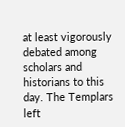at least vigorously debated among scholars and historians to this day. The Templars left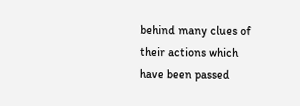behind many clues of their actions which have been passed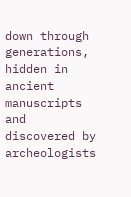down through generations, hidden in ancient manuscripts and discovered by archeologists